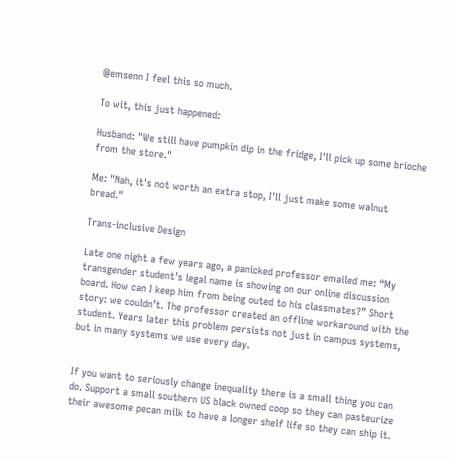@emsenn I feel this so much.

To wit, this just happened:

Husband: "We still have pumpkin dip in the fridge, I'll pick up some brioche from the store."

Me: "Nah, it's not worth an extra stop, I'll just make some walnut bread."

Trans-inclusive Design

Late one night a few years ago, a panicked professor emailed me: “My transgender student’s legal name is showing on our online discussion board. How can I keep him from being outed to his classmates?” Short story: we couldn’t. The professor created an offline workaround with the student. Years later this problem persists not just in campus systems, but in many systems we use every day.


If you want to seriously change inequality there is a small thing you can do. Support a small southern US black owned coop so they can pasteurize their awesome pecan milk to have a longer shelf life so they can ship it.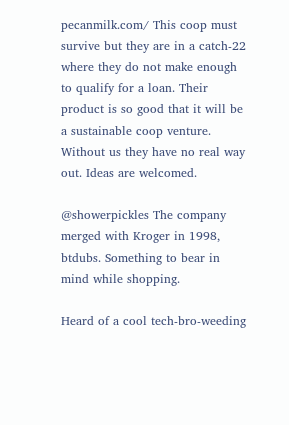pecanmilk.com/ This coop must survive but they are in a catch-22 where they do not make enough to qualify for a loan. Their product is so good that it will be a sustainable coop venture. Without us they have no real way out. Ideas are welcomed.

@showerpickles The company merged with Kroger in 1998, btdubs. Something to bear in mind while shopping.

Heard of a cool tech-bro-weeding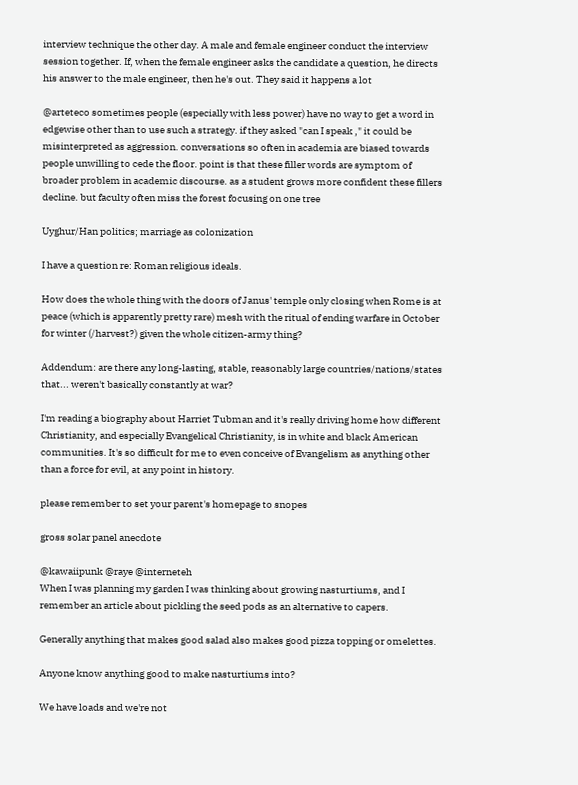interview technique the other day. A male and female engineer conduct the interview session together. If, when the female engineer asks the candidate a question, he directs his answer to the male engineer, then he's out. They said it happens a lot

@arteteco sometimes people (especially with less power) have no way to get a word in edgewise other than to use such a strategy. if they asked "can I speak ," it could be misinterpreted as aggression. conversations so often in academia are biased towards people unwilling to cede the floor. point is that these filler words are symptom of broader problem in academic discourse. as a student grows more confident these fillers decline. but faculty often miss the forest focusing on one tree

Uyghur/Han politics; marriage as colonization

I have a question re: Roman religious ideals.

How does the whole thing with the doors of Janus' temple only closing when Rome is at peace (which is apparently pretty rare) mesh with the ritual of ending warfare in October for winter (/harvest?) given the whole citizen-army thing?

Addendum: are there any long-lasting, stable, reasonably large countries/nations/states that... weren't basically constantly at war?

I'm reading a biography about Harriet Tubman and it's really driving home how different Christianity, and especially Evangelical Christianity, is in white and black American communities. It's so difficult for me to even conceive of Evangelism as anything other than a force for evil, at any point in history.

please remember to set your parent's homepage to snopes

gross solar panel anecdote

@kawaiipunk @raye @interneteh
When I was planning my garden I was thinking about growing nasturtiums, and I remember an article about pickling the seed pods as an alternative to capers.

Generally anything that makes good salad also makes good pizza topping or omelettes.

Anyone know anything good to make nasturtiums into?

We have loads and we're not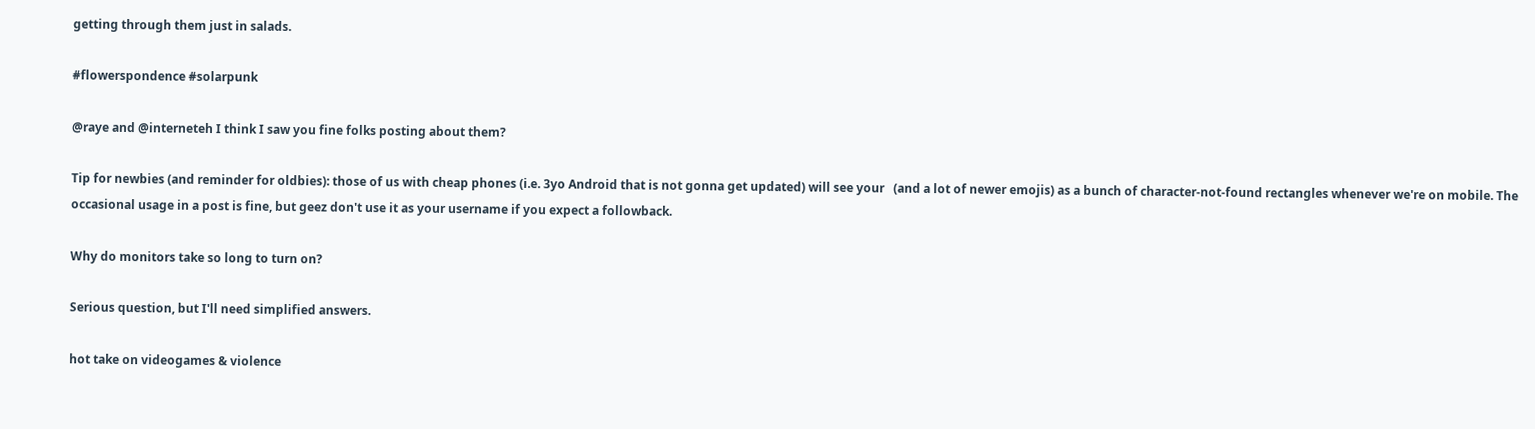getting through them just in salads.

#flowerspondence #solarpunk

@raye and @interneteh I think I saw you fine folks posting about them?

Tip for newbies (and reminder for oldbies): those of us with cheap phones (i.e. 3yo Android that is not gonna get updated) will see your   (and a lot of newer emojis) as a bunch of character-not-found rectangles whenever we're on mobile. The occasional usage in a post is fine, but geez don't use it as your username if you expect a followback.

Why do monitors take so long to turn on?

Serious question, but I'll need simplified answers.

hot take on videogames & violence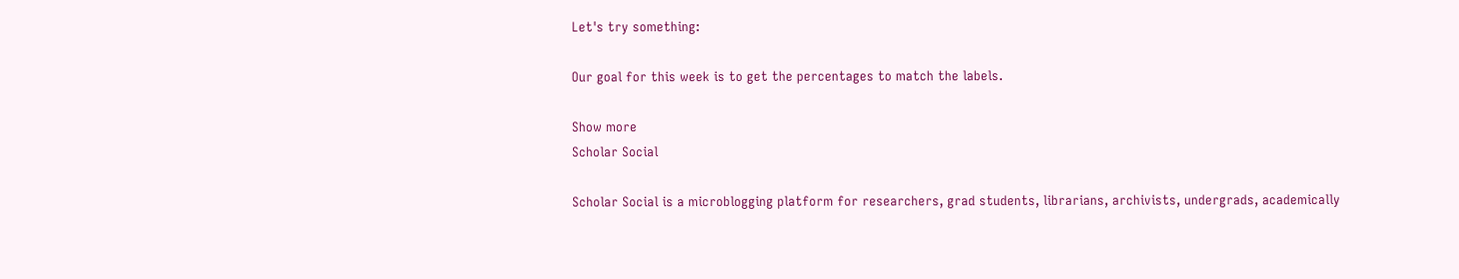Let's try something:

Our goal for this week is to get the percentages to match the labels.

Show more
Scholar Social

Scholar Social is a microblogging platform for researchers, grad students, librarians, archivists, undergrads, academically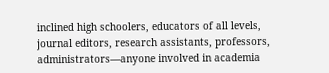inclined high schoolers, educators of all levels, journal editors, research assistants, professors, administrators—anyone involved in academia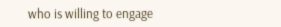who is willing to engage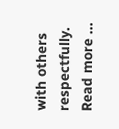with others respectfully. Read more ...